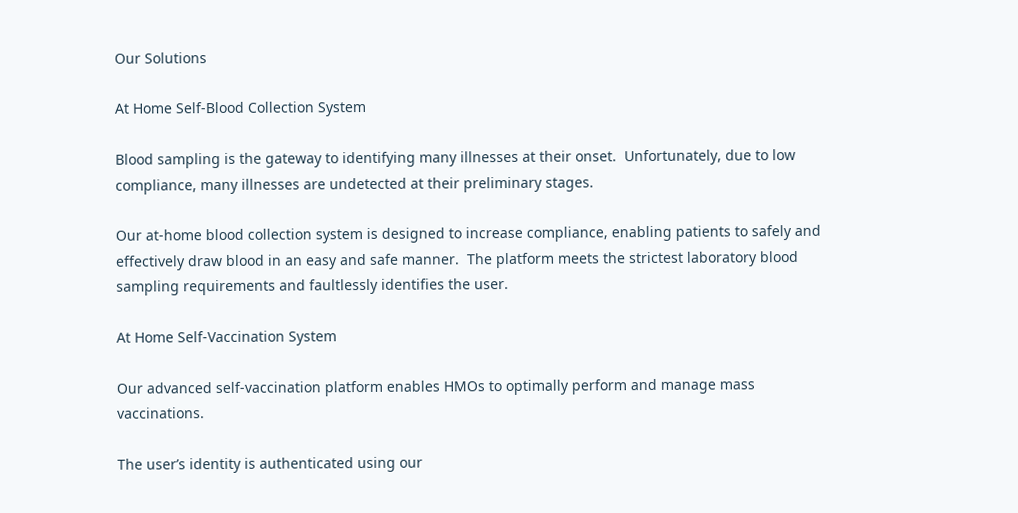Our Solutions

At Home Self-Blood Collection System

Blood sampling is the gateway to identifying many illnesses at their onset.  Unfortunately, due to low compliance, many illnesses are undetected at their preliminary stages.

Our at-home blood collection system is designed to increase compliance, enabling patients to safely and effectively draw blood in an easy and safe manner.  The platform meets the strictest laboratory blood sampling requirements and faultlessly identifies the user.

At Home Self-Vaccination System

Our advanced self-vaccination platform enables HMOs to optimally perform and manage mass vaccinations.

The user’s identity is authenticated using our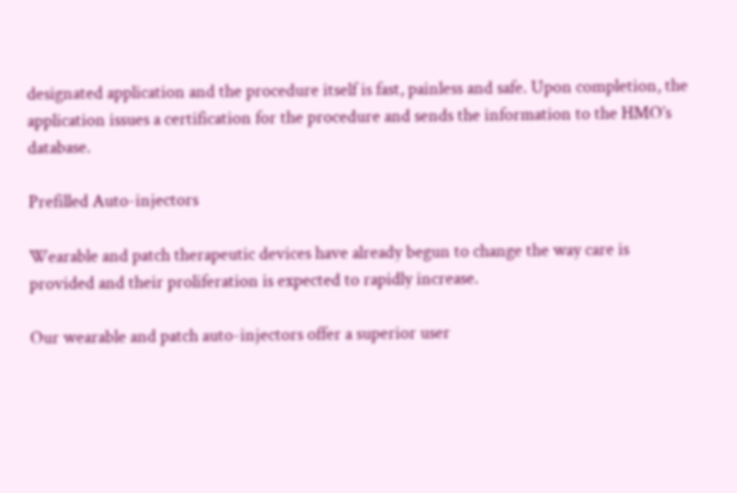designated application and the procedure itself is fast, painless and safe. Upon completion, the application issues a certification for the procedure and sends the information to the HMO’s database.

Prefilled Auto-injectors

Wearable and patch therapeutic devices have already begun to change the way care is provided and their proliferation is expected to rapidly increase.

Our wearable and patch auto-injectors offer a superior user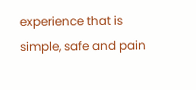experience that is simple, safe and pain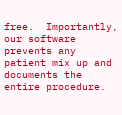free.  Importantly, our software prevents any patient mix up and documents the entire procedure.